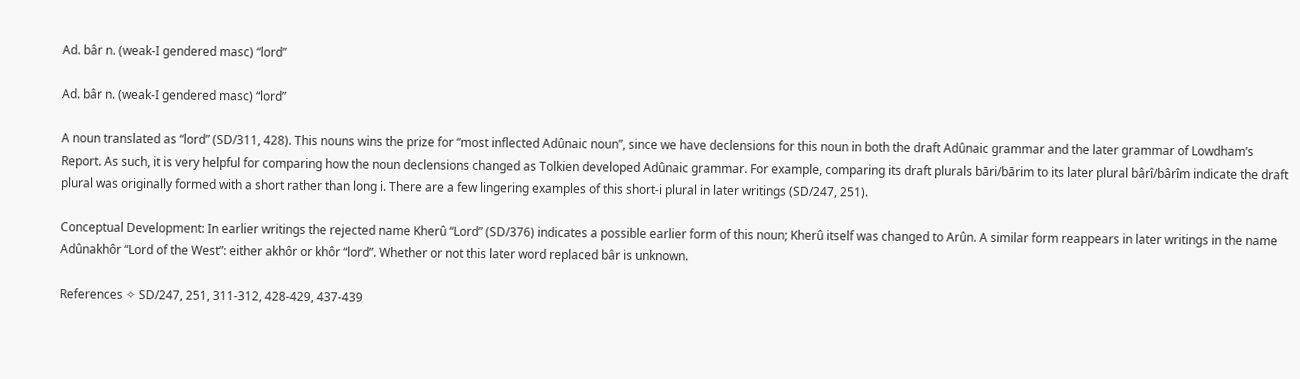Ad. bâr n. (weak-I gendered masc) “lord”

Ad. bâr n. (weak-I gendered masc) “lord”

A noun translated as “lord” (SD/311, 428). This nouns wins the prize for “most inflected Adûnaic noun”, since we have declensions for this noun in both the draft Adûnaic grammar and the later grammar of Lowdham’s Report. As such, it is very helpful for comparing how the noun declensions changed as Tolkien developed Adûnaic grammar. For example, comparing its draft plurals bāri/bārim to its later plural bârî/bârîm indicate the draft plural was originally formed with a short rather than long i. There are a few lingering examples of this short-i plural in later writings (SD/247, 251).

Conceptual Development: In earlier writings the rejected name Kherû “Lord” (SD/376) indicates a possible earlier form of this noun; Kherû itself was changed to Arûn. A similar form reappears in later writings in the name Adûnakhôr “Lord of the West”: either akhôr or khôr “lord”. Whether or not this later word replaced bâr is unknown.

References ✧ SD/247, 251, 311-312, 428-429, 437-439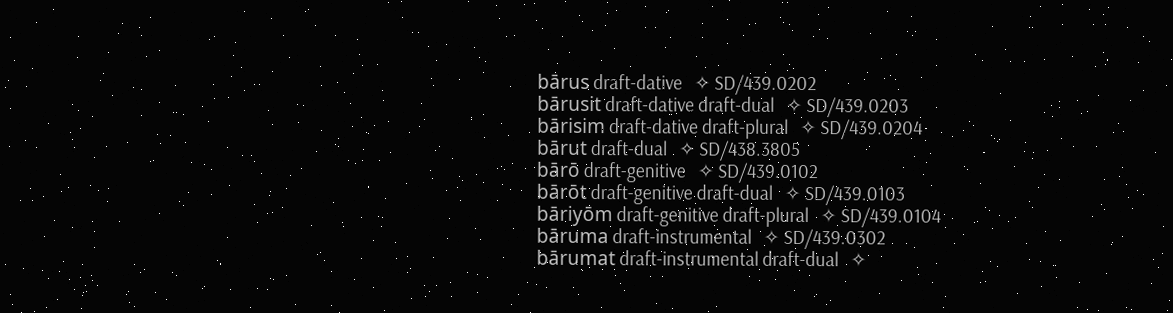bārus draft-dative   ✧ SD/439.0202
bārusit draft-dative draft-dual   ✧ SD/439.0203
bārisim draft-dative draft-plural   ✧ SD/439.0204
bārut draft-dual   ✧ SD/438.3805
bārō draft-genitive   ✧ SD/439.0102
bārōt draft-genitive draft-dual   ✧ SD/439.0103
bāriyōm draft-genitive draft-plural   ✧ SD/439.0104
bāruma draft-instrumental   ✧ SD/439.0302
bārumat draft-instrumental draft-dual   ✧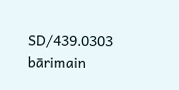SD/439.0303
bārimain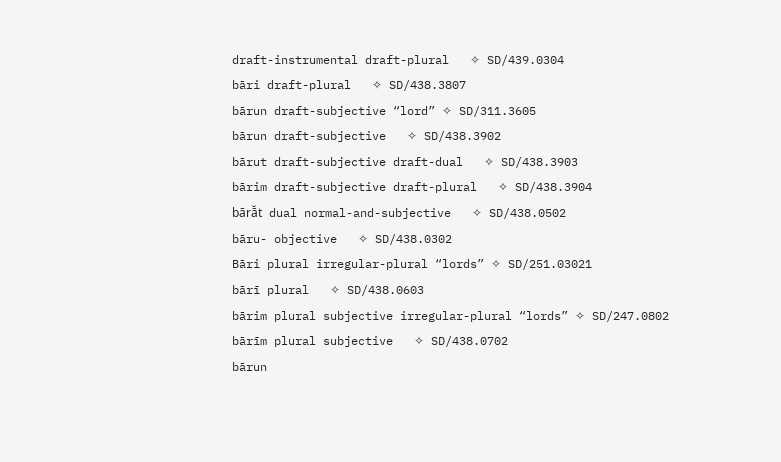draft-instrumental draft-plural   ✧ SD/439.0304
bāri draft-plural   ✧ SD/438.3807
bārun draft-subjective “lord” ✧ SD/311.3605
bārun draft-subjective   ✧ SD/438.3902
bārut draft-subjective draft-dual   ✧ SD/438.3903
bārim draft-subjective draft-plural   ✧ SD/438.3904
bārā̆t dual normal-and-subjective   ✧ SD/438.0502
bāru- objective   ✧ SD/438.0302
Bāri plural irregular-plural “lords” ✧ SD/251.03021
bārī plural   ✧ SD/438.0603
bārim plural subjective irregular-plural “lords” ✧ SD/247.0802
bārīm plural subjective   ✧ SD/438.0702
bārun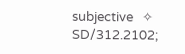subjective   ✧ SD/312.2102;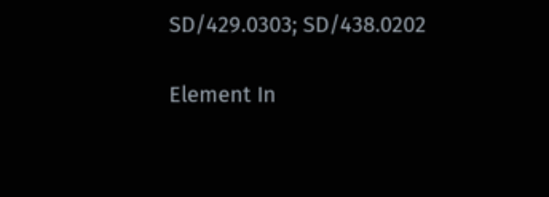SD/429.0303; SD/438.0202

Element In